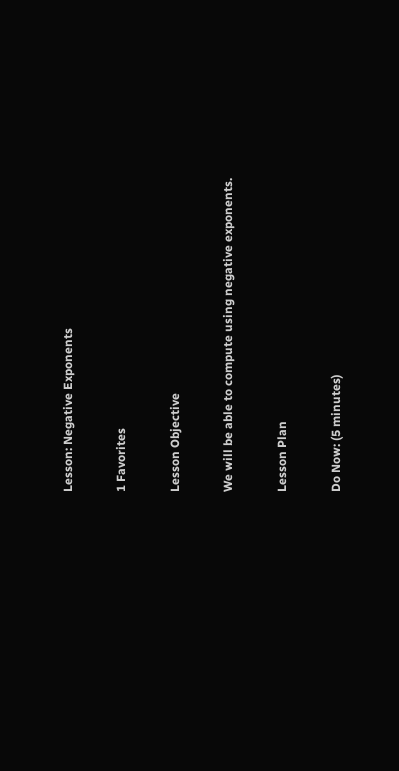Lesson: Negative Exponents

1 Favorites

Lesson Objective

We will be able to compute using negative exponents.

Lesson Plan

Do Now: (5 minutes)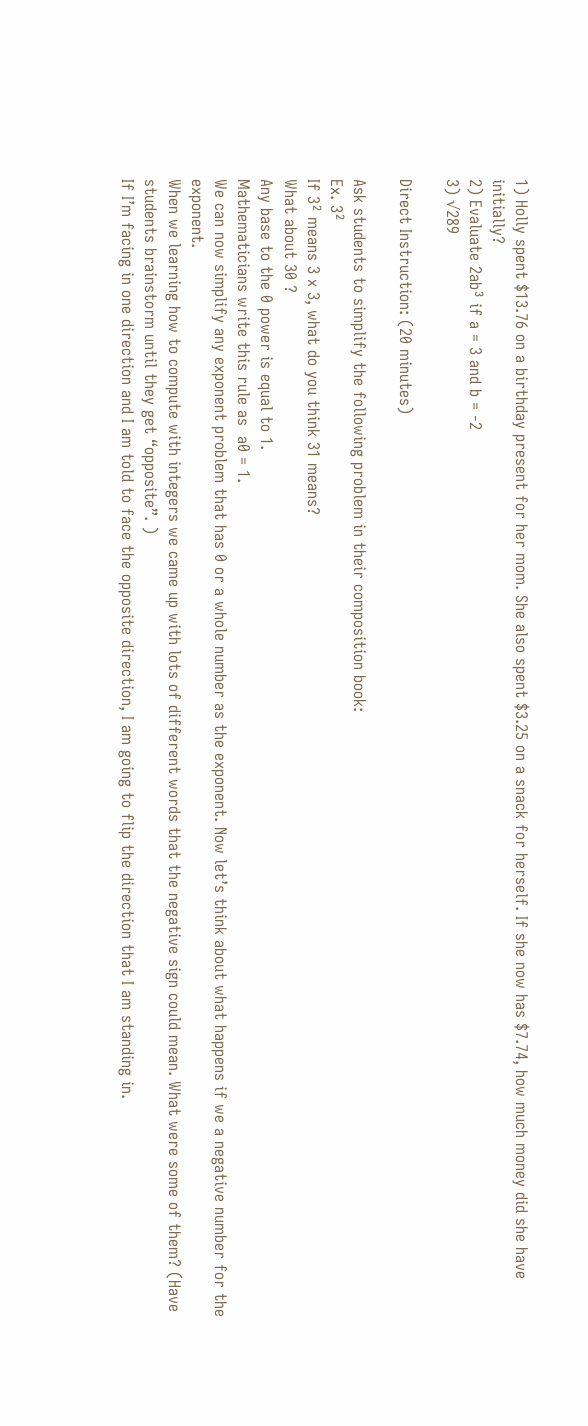1) Holly spent $13.76 on a birthday present for her mom. She also spent $3.25 on a snack for herself. If she now has $7.74, how much money did she have initially?
2) Evaluate 2ab³ if a = 3 and b = -2
3) √289

Direct Instruction: (20 minutes)

Ask students to simplify the following problem in their composition book:
Ex. 3²
If 3² means 3 x 3, what do you think 31 means?
What about 30 ?
Any base to the 0 power is equal to 1.
Mathematicians write this rule as  a0 = 1.
We can now simplify any exponent problem that has 0 or a whole number as the exponent. Now let’s think about what happens if we a negative number for the exponent.
When we learning how to compute with integers we came up with lots of different words that the negative sign could mean. What were some of them? (Have students brainstorm until they get “opposite”. )
If I’m facing in one direction and I am told to face the opposite direction, I am going to flip the direction that I am standing in.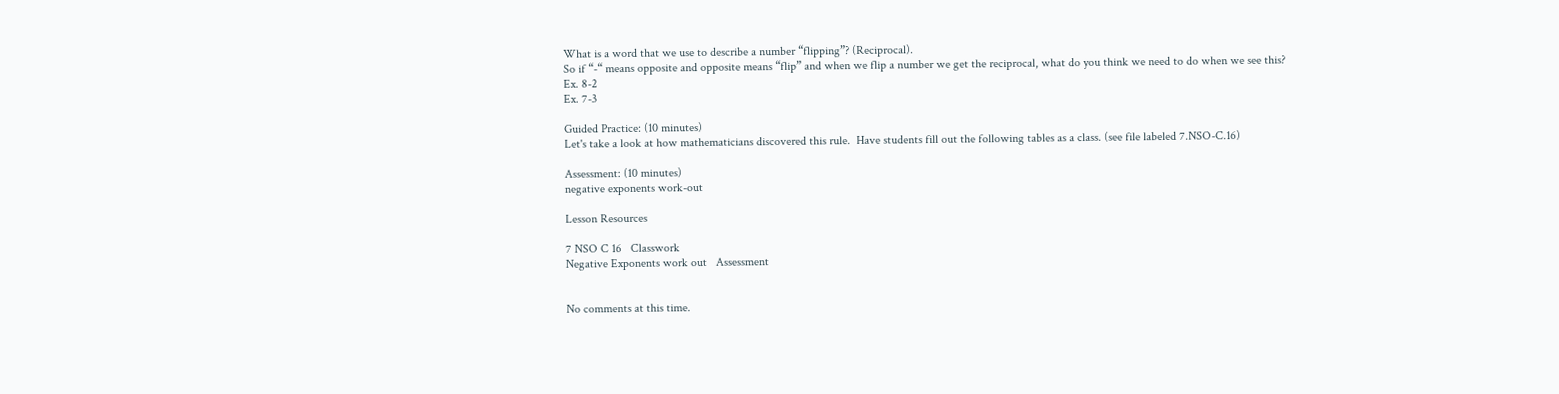What is a word that we use to describe a number “flipping”? (Reciprocal).
So if “-“ means opposite and opposite means “flip” and when we flip a number we get the reciprocal, what do you think we need to do when we see this?
Ex. 8-2
Ex. 7-3

Guided Practice: (10 minutes)
Let's take a look at how mathematicians discovered this rule.  Have students fill out the following tables as a class. (see file labeled 7.NSO-C.16)

Assessment: (10 minutes)
negative exponents work-out

Lesson Resources

7 NSO C 16   Classwork
Negative Exponents work out   Assessment


No comments at this time.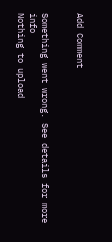Add Comment


Something went wrong. See details for more info
Nothing to upload